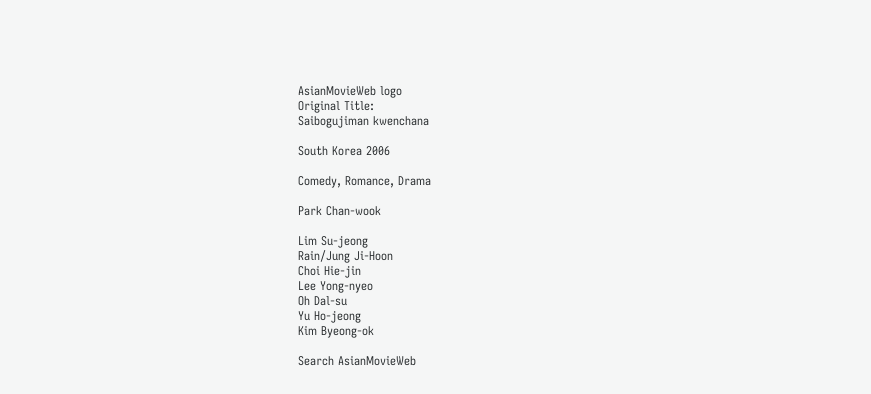AsianMovieWeb logo
Original Title:
Saibogujiman kwenchana

South Korea 2006

Comedy, Romance, Drama

Park Chan-wook

Lim Su-jeong
Rain/Jung Ji-Hoon
Choi Hie-jin
Lee Yong-nyeo
Oh Dal-su
Yu Ho-jeong
Kim Byeong-ok

Search AsianMovieWeb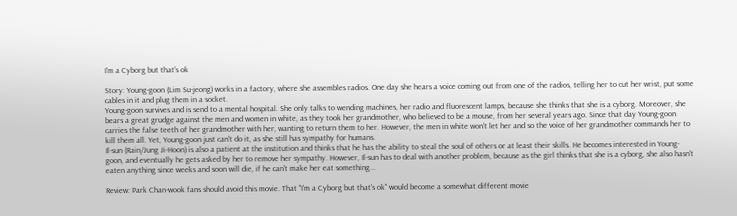I'm a Cyborg but that's ok

Story: Young-goon (Lim Su-jeong) works in a factory, where she assembles radios. One day she hears a voice coming out from one of the radios, telling her to cut her wrist, put some cables in it and plug them in a socket.
Young-goon survives and is send to a mental hospital. She only talks to wending machines, her radio and fluorescent lamps, because she thinks that she is a cyborg. Moreover, she bears a great grudge against the men and women in white, as they took her grandmother, who believed to be a mouse, from her several years ago. Since that day Young-goon carries the false teeth of her grandmother with her, wanting to return them to her. However, the men in white won't let her and so the voice of her grandmother commands her to kill them all. Yet, Young-goon just can't do it, as she still has sympathy for humans.
Il-sun (Rain/Jung Ji-Hoon) is also a patient at the institution and thinks that he has the ability to steal the soul of others or at least their skills. He becomes interested in Young-goon, and eventually he gets asked by her to remove her sympathy. However, Il-sun has to deal with another problem, because as the girl thinks that she is a cyborg, she also hasn't eaten anything since weeks and soon will die, if he can't make her eat something...

Review: Park Chan-wook fans should avoid this movie. That "I'm a Cyborg but that's ok" would become a somewhat different movie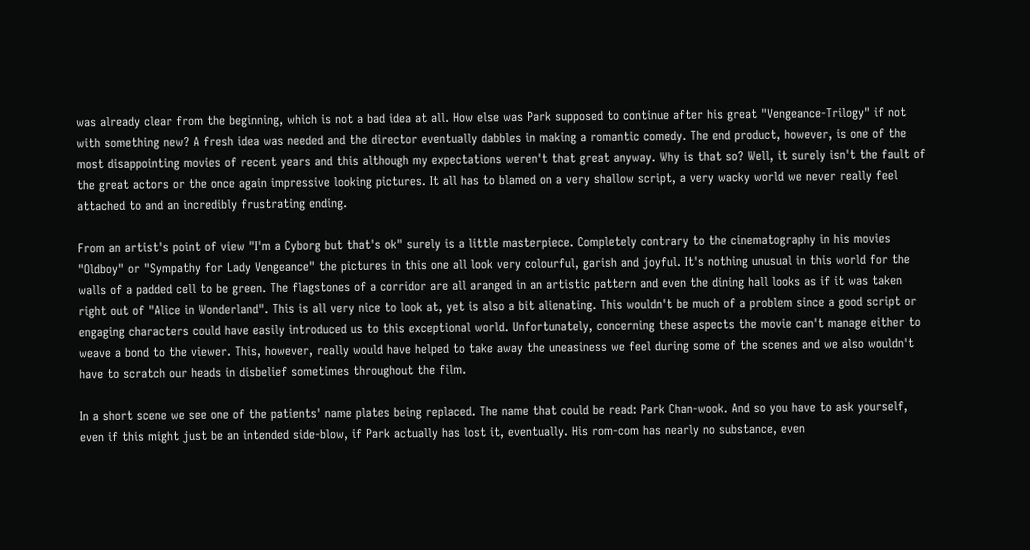was already clear from the beginning, which is not a bad idea at all. How else was Park supposed to continue after his great "Vengeance-Trilogy" if not with something new? A fresh idea was needed and the director eventually dabbles in making a romantic comedy. The end product, however, is one of the most disappointing movies of recent years and this although my expectations weren't that great anyway. Why is that so? Well, it surely isn't the fault of the great actors or the once again impressive looking pictures. It all has to blamed on a very shallow script, a very wacky world we never really feel attached to and an incredibly frustrating ending.

From an artist's point of view "I'm a Cyborg but that's ok" surely is a little masterpiece. Completely contrary to the cinematography in his movies "Oldboy" or "Sympathy for Lady Vengeance" the pictures in this one all look very colourful, garish and joyful. It's nothing unusual in this world for the walls of a padded cell to be green. The flagstones of a corridor are all aranged in an artistic pattern and even the dining hall looks as if it was taken right out of "Alice in Wonderland". This is all very nice to look at, yet is also a bit alienating. This wouldn't be much of a problem since a good script or engaging characters could have easily introduced us to this exceptional world. Unfortunately, concerning these aspects the movie can't manage either to weave a bond to the viewer. This, however, really would have helped to take away the uneasiness we feel during some of the scenes and we also wouldn't have to scratch our heads in disbelief sometimes throughout the film.

In a short scene we see one of the patients' name plates being replaced. The name that could be read: Park Chan-wook. And so you have to ask yourself, even if this might just be an intended side-blow, if Park actually has lost it, eventually. His rom-com has nearly no substance, even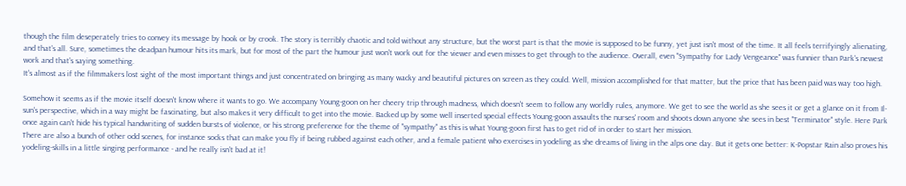though the film deseperately tries to convey its message by hook or by crook. The story is terribly chaotic and told without any structure, but the worst part is that the movie is supposed to be funny, yet just isn't most of the time. It all feels terrifyingly alienating, and that's all. Sure, sometimes the deadpan humour hits its mark, but for most of the part the humour just won't work out for the viewer and even misses to get through to the audience. Overall, even "Sympathy for Lady Vengeance" was funnier than Park's newest work and that's saying something.
It's almost as if the filmmakers lost sight of the most important things and just concentrated on bringing as many wacky and beautiful pictures on screen as they could. Well, mission accomplished for that matter, but the price that has been paid was way too high.

Somehow it seems as if the movie itself doesn't know where it wants to go. We accompany Young-goon on her cheery trip through madness, which doesn't seem to follow any worldly rules, anymore. We get to see the world as she sees it or get a glance on it from Il-sun's perspective, which in a way might be fascinating, but also makes it very difficult to get into the movie. Backed up by some well inserted special effects Young-goon assaults the nurses' room and shoots down anyone she sees in best "Terminator" style. Here Park once again can't hide his typical handwriting of sudden bursts of violence, or his strong preference for the theme of "sympathy" as this is what Young-goon first has to get rid of in order to start her mission.
There are also a bunch of other odd scenes, for instance socks that can make you fly if being rubbed against each other, and a female patient who exercises in yodeling as she dreams of living in the alps one day. But it gets one better: K-Popstar Rain also proves his yodeling-skills in a little singing performance - and he really isn't bad at it!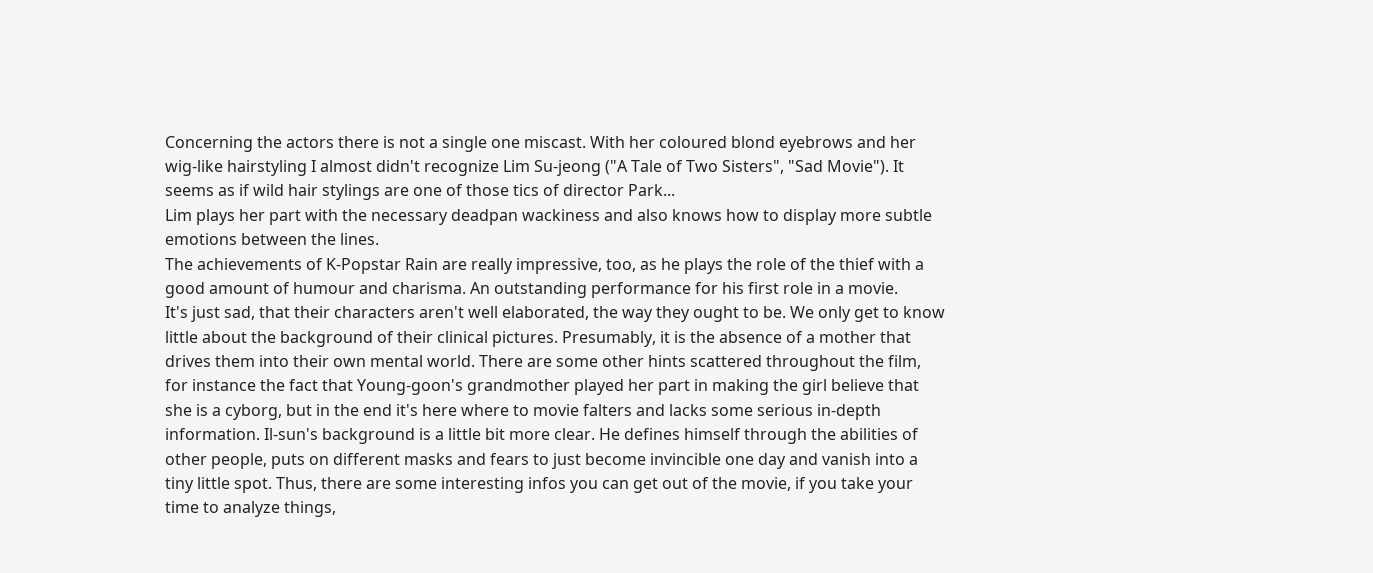Concerning the actors there is not a single one miscast. With her coloured blond eyebrows and her wig-like hairstyling I almost didn't recognize Lim Su-jeong ("A Tale of Two Sisters", "Sad Movie"). It seems as if wild hair stylings are one of those tics of director Park...
Lim plays her part with the necessary deadpan wackiness and also knows how to display more subtle emotions between the lines.
The achievements of K-Popstar Rain are really impressive, too, as he plays the role of the thief with a good amount of humour and charisma. An outstanding performance for his first role in a movie.
It's just sad, that their characters aren't well elaborated, the way they ought to be. We only get to know little about the background of their clinical pictures. Presumably, it is the absence of a mother that drives them into their own mental world. There are some other hints scattered throughout the film, for instance the fact that Young-goon's grandmother played her part in making the girl believe that she is a cyborg, but in the end it's here where to movie falters and lacks some serious in-depth information. Il-sun's background is a little bit more clear. He defines himself through the abilities of other people, puts on different masks and fears to just become invincible one day and vanish into a tiny little spot. Thus, there are some interesting infos you can get out of the movie, if you take your time to analyze things,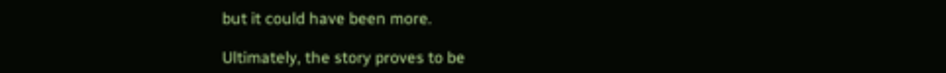but it could have been more.

Ultimately, the story proves to be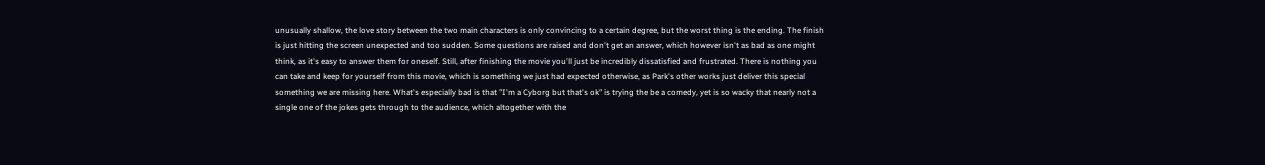unusually shallow, the love story between the two main characters is only convincing to a certain degree, but the worst thing is the ending. The finish is just hitting the screen unexpected and too sudden. Some questions are raised and don't get an answer, which however isn't as bad as one might think, as it's easy to answer them for oneself. Still, after finishing the movie you'll just be incredibly dissatisfied and frustrated. There is nothing you can take and keep for yourself from this movie, which is something we just had expected otherwise, as Park's other works just deliver this special something we are missing here. What's especially bad is that "I'm a Cyborg but that's ok" is trying the be a comedy, yet is so wacky that nearly not a single one of the jokes gets through to the audience, which altogether with the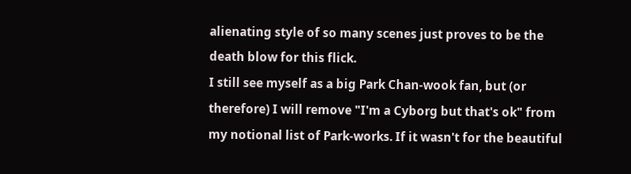alienating style of so many scenes just proves to be the death blow for this flick.
I still see myself as a big Park Chan-wook fan, but (or therefore) I will remove "I'm a Cyborg but that's ok" from my notional list of Park-works. If it wasn't for the beautiful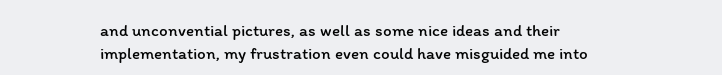and unconvential pictures, as well as some nice ideas and their implementation, my frustration even could have misguided me into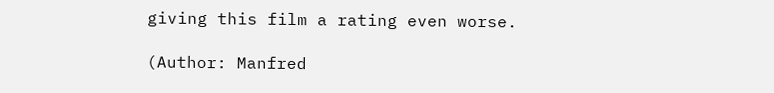giving this film a rating even worse.

(Author: Manfred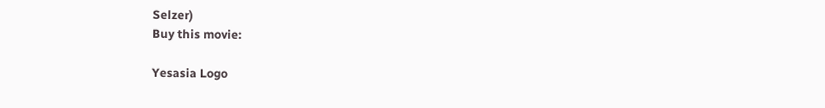Selzer)
Buy this movie:

Yesasia Logo